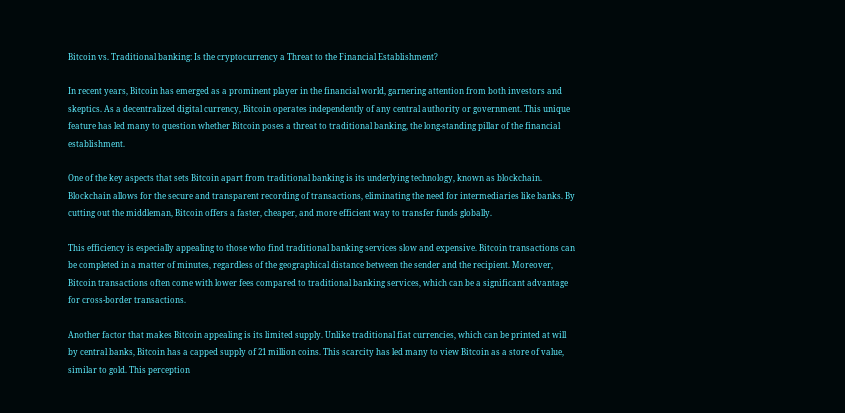Bitcoin vs. Traditional banking: Is the cryptocurrency a Threat to the Financial Establishment?

In recent years, Bitcoin has emerged as a prominent player in the financial world, garnering attention from both investors and skeptics. As a decentralized digital currency, Bitcoin operates independently of any central authority or government. This unique feature has led many to question whether Bitcoin poses a threat to traditional banking, the long-standing pillar of the financial establishment.

One of the key aspects that sets Bitcoin apart from traditional banking is its underlying technology, known as blockchain. Blockchain allows for the secure and transparent recording of transactions, eliminating the need for intermediaries like banks. By cutting out the middleman, Bitcoin offers a faster, cheaper, and more efficient way to transfer funds globally.

This efficiency is especially appealing to those who find traditional banking services slow and expensive. Bitcoin transactions can be completed in a matter of minutes, regardless of the geographical distance between the sender and the recipient. Moreover, Bitcoin transactions often come with lower fees compared to traditional banking services, which can be a significant advantage for cross-border transactions.

Another factor that makes Bitcoin appealing is its limited supply. Unlike traditional fiat currencies, which can be printed at will by central banks, Bitcoin has a capped supply of 21 million coins. This scarcity has led many to view Bitcoin as a store of value, similar to gold. This perception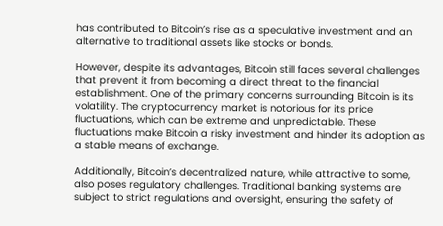has contributed to Bitcoin’s rise as a speculative investment and an alternative to traditional assets like stocks or bonds.

However, despite its advantages, Bitcoin still faces several challenges that prevent it from becoming a direct threat to the financial establishment. One of the primary concerns surrounding Bitcoin is its volatility. The cryptocurrency market is notorious for its price fluctuations, which can be extreme and unpredictable. These fluctuations make Bitcoin a risky investment and hinder its adoption as a stable means of exchange.

Additionally, Bitcoin’s decentralized nature, while attractive to some, also poses regulatory challenges. Traditional banking systems are subject to strict regulations and oversight, ensuring the safety of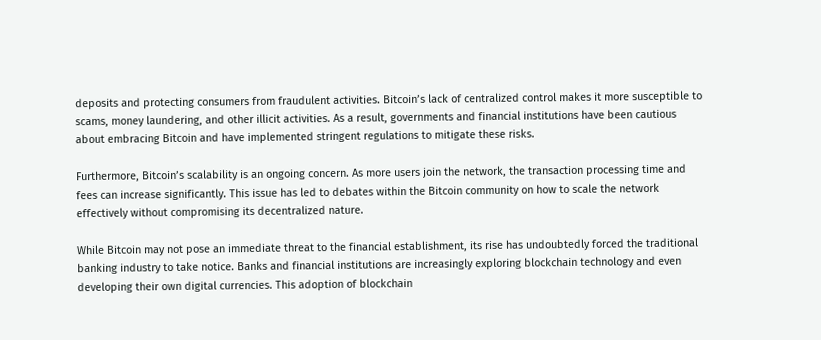deposits and protecting consumers from fraudulent activities. Bitcoin’s lack of centralized control makes it more susceptible to scams, money laundering, and other illicit activities. As a result, governments and financial institutions have been cautious about embracing Bitcoin and have implemented stringent regulations to mitigate these risks.

Furthermore, Bitcoin’s scalability is an ongoing concern. As more users join the network, the transaction processing time and fees can increase significantly. This issue has led to debates within the Bitcoin community on how to scale the network effectively without compromising its decentralized nature.

While Bitcoin may not pose an immediate threat to the financial establishment, its rise has undoubtedly forced the traditional banking industry to take notice. Banks and financial institutions are increasingly exploring blockchain technology and even developing their own digital currencies. This adoption of blockchain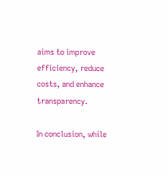aims to improve efficiency, reduce costs, and enhance transparency.

In conclusion, while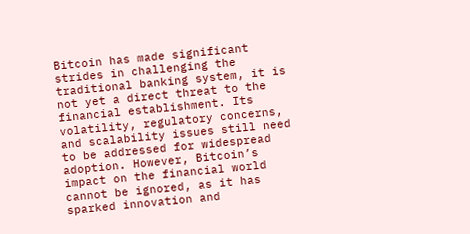Bitcoin has made significant strides in challenging the traditional banking system, it is not yet a direct threat to the financial establishment. Its volatility, regulatory concerns, and scalability issues still need to be addressed for widespread adoption. However, Bitcoin’s impact on the financial world cannot be ignored, as it has sparked innovation and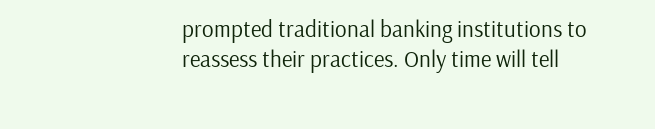prompted traditional banking institutions to reassess their practices. Only time will tell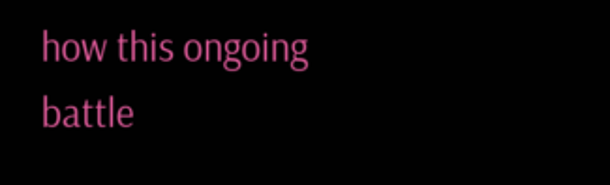how this ongoing battle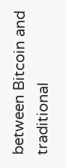between Bitcoin and traditional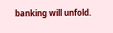banking will unfold.